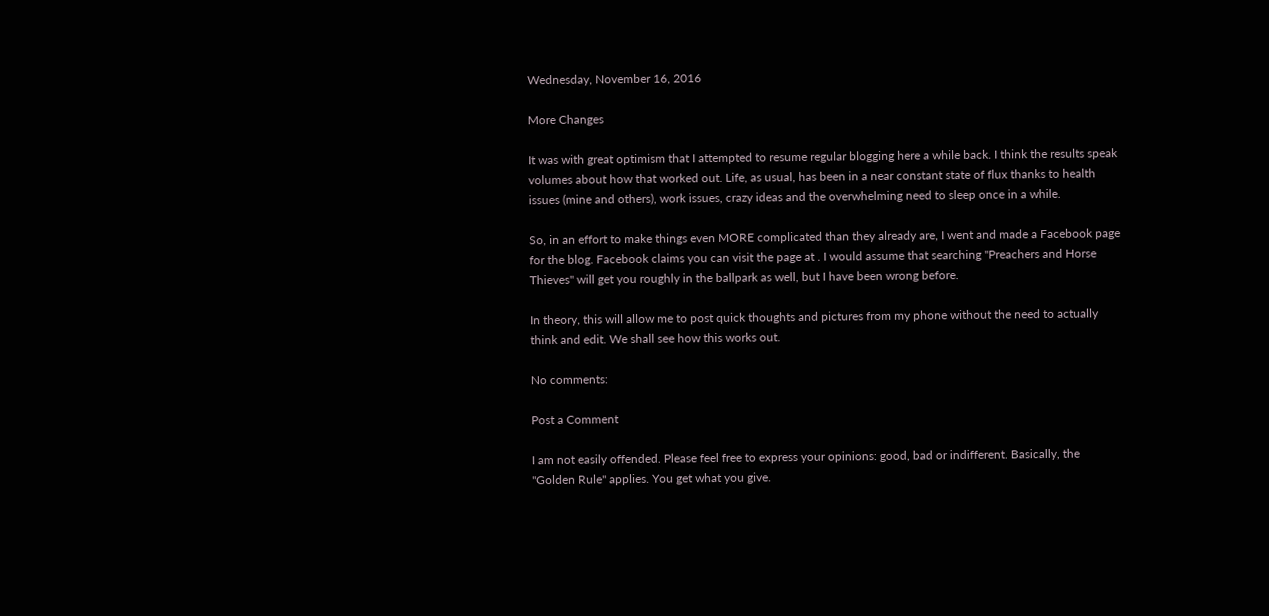Wednesday, November 16, 2016

More Changes

It was with great optimism that I attempted to resume regular blogging here a while back. I think the results speak volumes about how that worked out. Life, as usual, has been in a near constant state of flux thanks to health issues (mine and others), work issues, crazy ideas and the overwhelming need to sleep once in a while.

So, in an effort to make things even MORE complicated than they already are, I went and made a Facebook page for the blog. Facebook claims you can visit the page at . I would assume that searching "Preachers and Horse Thieves" will get you roughly in the ballpark as well, but I have been wrong before.

In theory, this will allow me to post quick thoughts and pictures from my phone without the need to actually think and edit. We shall see how this works out.

No comments:

Post a Comment

I am not easily offended. Please feel free to express your opinions: good, bad or indifferent. Basically, the "Golden Rule" applies. You get what you give.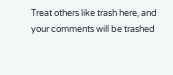Treat others like trash here, and your comments will be trashed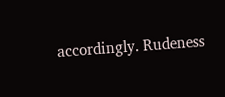accordingly. Rudeness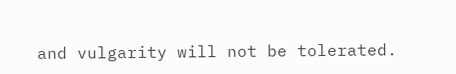and vulgarity will not be tolerated.